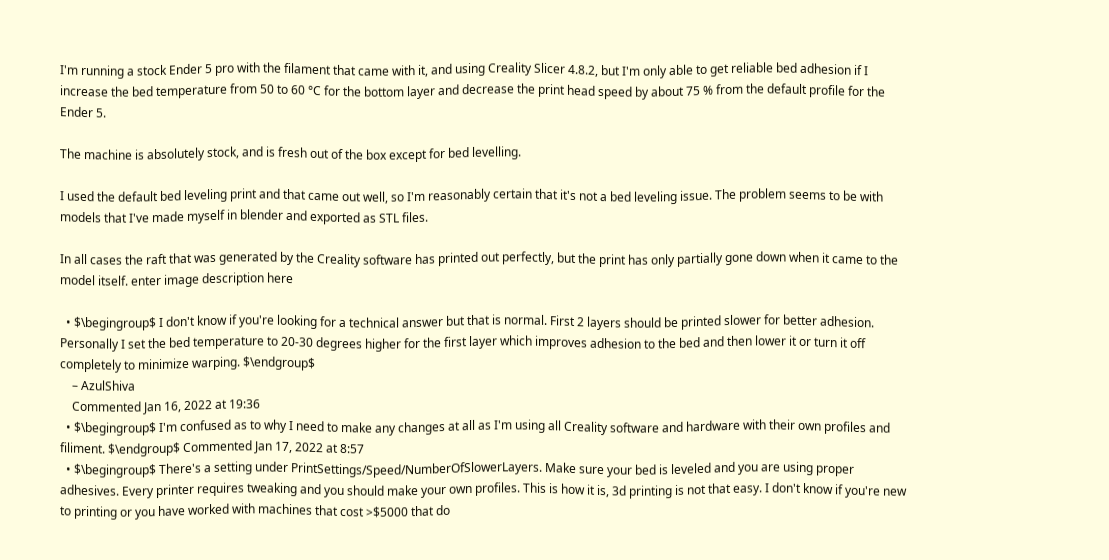I'm running a stock Ender 5 pro with the filament that came with it, and using Creality Slicer 4.8.2, but I'm only able to get reliable bed adhesion if I increase the bed temperature from 50 to 60 °C for the bottom layer and decrease the print head speed by about 75 % from the default profile for the Ender 5.

The machine is absolutely stock, and is fresh out of the box except for bed levelling.

I used the default bed leveling print and that came out well, so I'm reasonably certain that it's not a bed leveling issue. The problem seems to be with models that I've made myself in blender and exported as STL files.

In all cases the raft that was generated by the Creality software has printed out perfectly, but the print has only partially gone down when it came to the model itself. enter image description here

  • $\begingroup$ I don't know if you're looking for a technical answer but that is normal. First 2 layers should be printed slower for better adhesion. Personally I set the bed temperature to 20-30 degrees higher for the first layer which improves adhesion to the bed and then lower it or turn it off completely to minimize warping. $\endgroup$
    – AzulShiva
    Commented Jan 16, 2022 at 19:36
  • $\begingroup$ I'm confused as to why I need to make any changes at all as I'm using all Creality software and hardware with their own profiles and filiment. $\endgroup$ Commented Jan 17, 2022 at 8:57
  • $\begingroup$ There's a setting under PrintSettings/Speed/NumberOfSlowerLayers. Make sure your bed is leveled and you are using proper adhesives. Every printer requires tweaking and you should make your own profiles. This is how it is, 3d printing is not that easy. I don't know if you're new to printing or you have worked with machines that cost >$5000 that do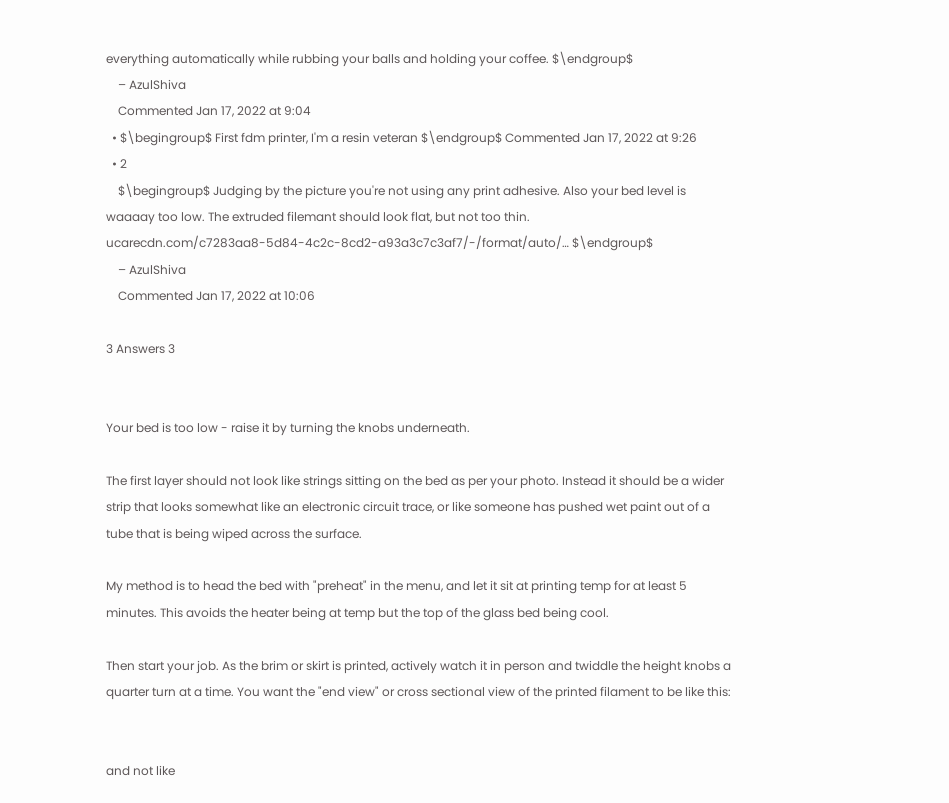everything automatically while rubbing your balls and holding your coffee. $\endgroup$
    – AzulShiva
    Commented Jan 17, 2022 at 9:04
  • $\begingroup$ First fdm printer, I'm a resin veteran $\endgroup$ Commented Jan 17, 2022 at 9:26
  • 2
    $\begingroup$ Judging by the picture you're not using any print adhesive. Also your bed level is waaaay too low. The extruded filemant should look flat, but not too thin. ucarecdn.com/c7283aa8-5d84-4c2c-8cd2-a93a3c7c3af7/-/format/auto/… $\endgroup$
    – AzulShiva
    Commented Jan 17, 2022 at 10:06

3 Answers 3


Your bed is too low - raise it by turning the knobs underneath.

The first layer should not look like strings sitting on the bed as per your photo. Instead it should be a wider strip that looks somewhat like an electronic circuit trace, or like someone has pushed wet paint out of a tube that is being wiped across the surface.

My method is to head the bed with "preheat" in the menu, and let it sit at printing temp for at least 5 minutes. This avoids the heater being at temp but the top of the glass bed being cool.

Then start your job. As the brim or skirt is printed, actively watch it in person and twiddle the height knobs a quarter turn at a time. You want the "end view" or cross sectional view of the printed filament to be like this:


and not like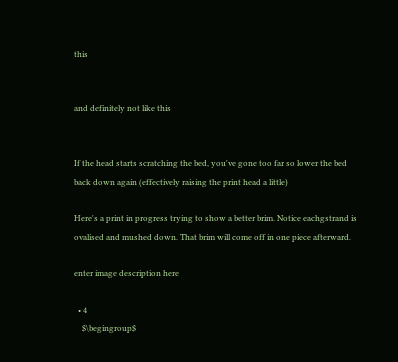this


and definitely not like this


If the head starts scratching the bed, you've gone too far so lower the bed back down again (effectively raising the print head a little)

Here's a print in progress trying to show a better brim. Notice eachgstrand is ovalised and mushed down. That brim will come off in one piece afterward.

enter image description here

  • 4
    $\begingroup$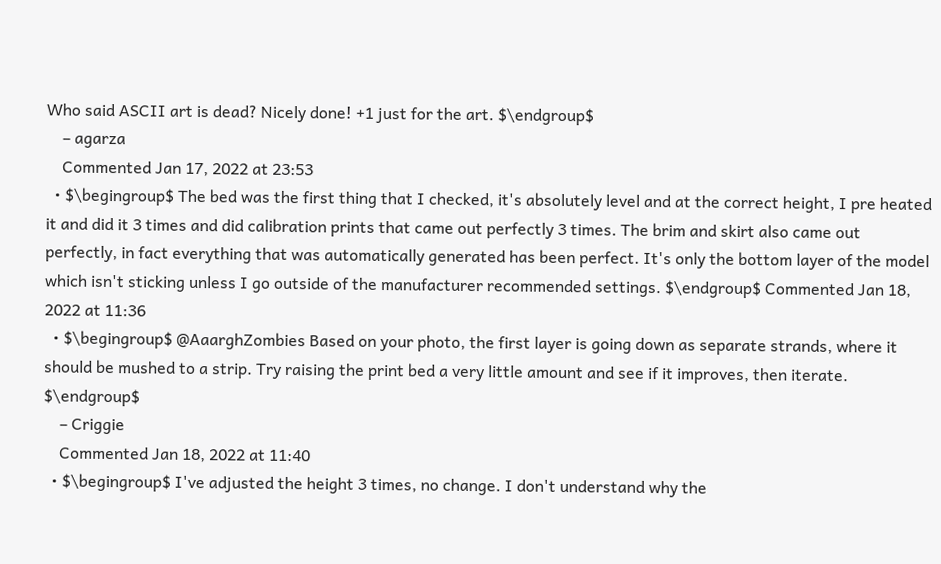Who said ASCII art is dead? Nicely done! +1 just for the art. $\endgroup$
    – agarza
    Commented Jan 17, 2022 at 23:53
  • $\begingroup$ The bed was the first thing that I checked, it's absolutely level and at the correct height, I pre heated it and did it 3 times and did calibration prints that came out perfectly 3 times. The brim and skirt also came out perfectly, in fact everything that was automatically generated has been perfect. It's only the bottom layer of the model which isn't sticking unless I go outside of the manufacturer recommended settings. $\endgroup$ Commented Jan 18, 2022 at 11:36
  • $\begingroup$ @AaarghZombies Based on your photo, the first layer is going down as separate strands, where it should be mushed to a strip. Try raising the print bed a very little amount and see if it improves, then iterate. $\endgroup$
    – Criggie
    Commented Jan 18, 2022 at 11:40
  • $\begingroup$ I've adjusted the height 3 times, no change. I don't understand why the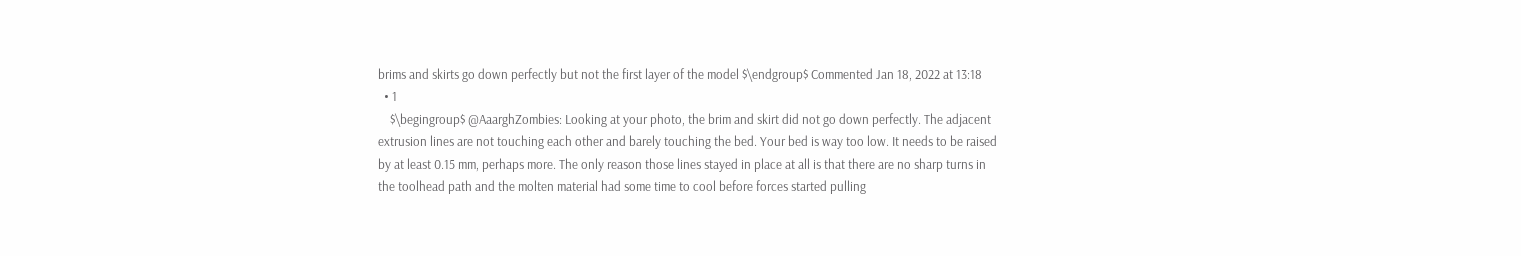brims and skirts go down perfectly but not the first layer of the model $\endgroup$ Commented Jan 18, 2022 at 13:18
  • 1
    $\begingroup$ @AaarghZombies: Looking at your photo, the brim and skirt did not go down perfectly. The adjacent extrusion lines are not touching each other and barely touching the bed. Your bed is way too low. It needs to be raised by at least 0.15 mm, perhaps more. The only reason those lines stayed in place at all is that there are no sharp turns in the toolhead path and the molten material had some time to cool before forces started pulling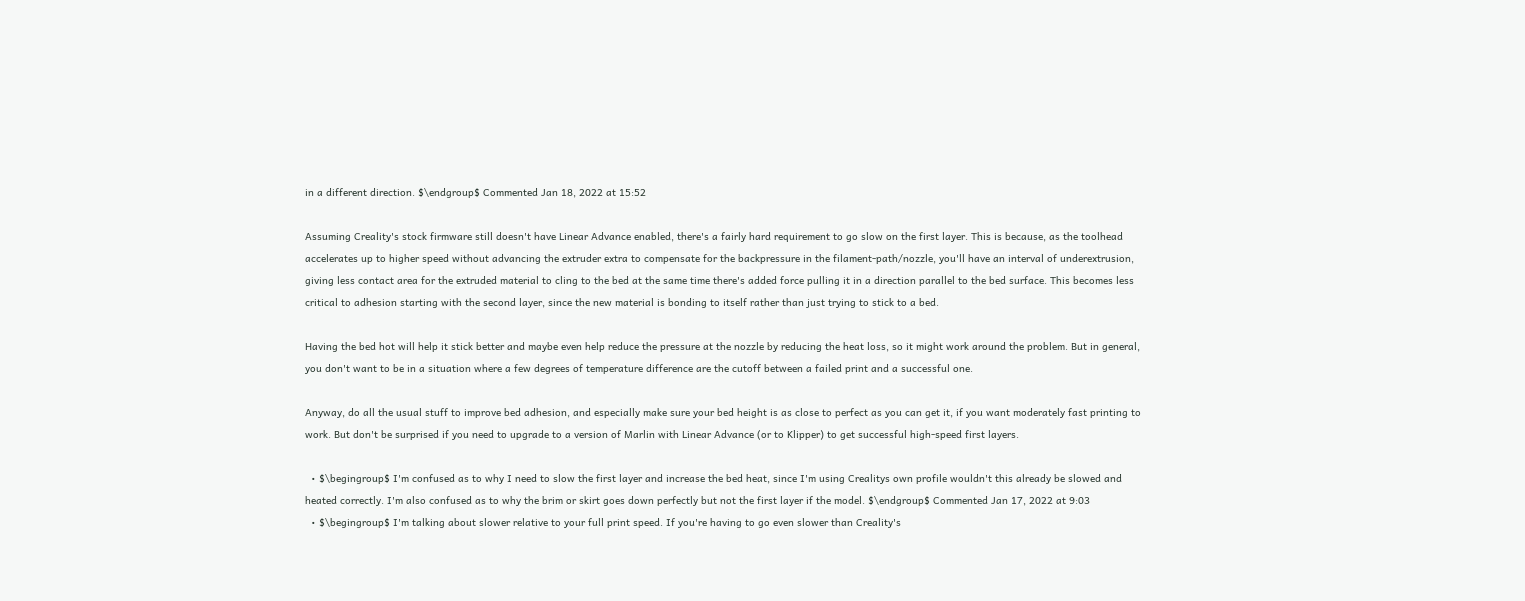in a different direction. $\endgroup$ Commented Jan 18, 2022 at 15:52

Assuming Creality's stock firmware still doesn't have Linear Advance enabled, there's a fairly hard requirement to go slow on the first layer. This is because, as the toolhead accelerates up to higher speed without advancing the extruder extra to compensate for the backpressure in the filament-path/nozzle, you'll have an interval of underextrusion, giving less contact area for the extruded material to cling to the bed at the same time there's added force pulling it in a direction parallel to the bed surface. This becomes less critical to adhesion starting with the second layer, since the new material is bonding to itself rather than just trying to stick to a bed.

Having the bed hot will help it stick better and maybe even help reduce the pressure at the nozzle by reducing the heat loss, so it might work around the problem. But in general, you don't want to be in a situation where a few degrees of temperature difference are the cutoff between a failed print and a successful one.

Anyway, do all the usual stuff to improve bed adhesion, and especially make sure your bed height is as close to perfect as you can get it, if you want moderately fast printing to work. But don't be surprised if you need to upgrade to a version of Marlin with Linear Advance (or to Klipper) to get successful high-speed first layers.

  • $\begingroup$ I'm confused as to why I need to slow the first layer and increase the bed heat, since I'm using Crealitys own profile wouldn't this already be slowed and heated correctly. I'm also confused as to why the brim or skirt goes down perfectly but not the first layer if the model. $\endgroup$ Commented Jan 17, 2022 at 9:03
  • $\begingroup$ I'm talking about slower relative to your full print speed. If you're having to go even slower than Creality's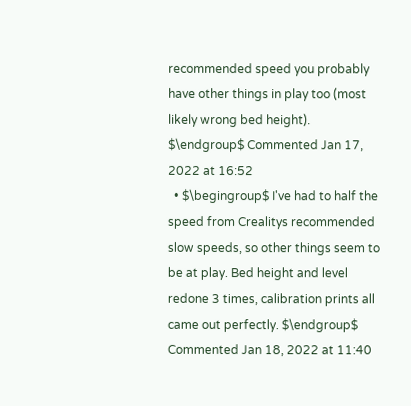recommended speed you probably have other things in play too (most likely wrong bed height). $\endgroup$ Commented Jan 17, 2022 at 16:52
  • $\begingroup$ I've had to half the speed from Crealitys recommended slow speeds, so other things seem to be at play. Bed height and level redone 3 times, calibration prints all came out perfectly. $\endgroup$ Commented Jan 18, 2022 at 11:40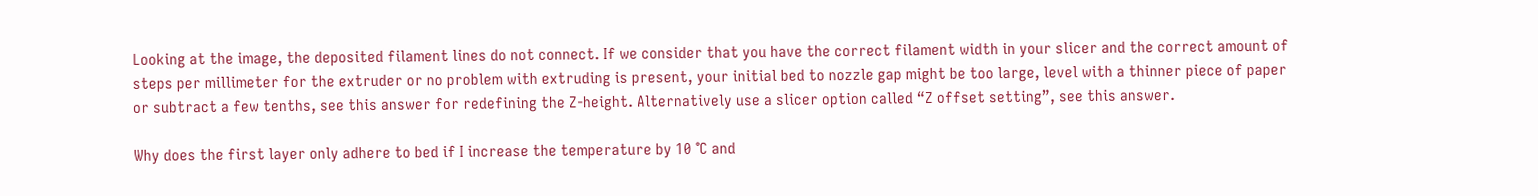Looking at the image, the deposited filament lines do not connect. If we consider that you have the correct filament width in your slicer and the correct amount of steps per millimeter for the extruder or no problem with extruding is present, your initial bed to nozzle gap might be too large, level with a thinner piece of paper or subtract a few tenths, see this answer for redefining the Z-height. Alternatively use a slicer option called “Z offset setting”, see this answer.

Why does the first layer only adhere to bed if I increase the temperature by 10 °C and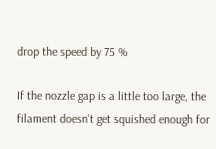drop the speed by 75 %

If the nozzle gap is a little too large, the filament doesn't get squished enough for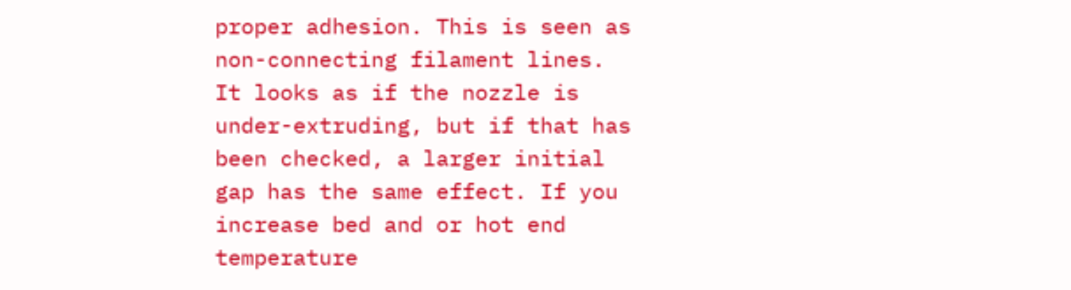proper adhesion. This is seen as non-connecting filament lines. It looks as if the nozzle is under-extruding, but if that has been checked, a larger initial gap has the same effect. If you increase bed and or hot end temperature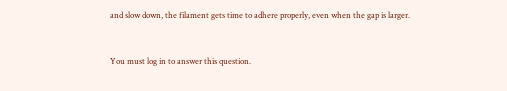and slow down, the filament gets time to adhere properly, even when the gap is larger.


You must log in to answer this question.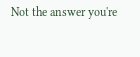Not the answer you're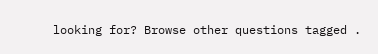looking for? Browse other questions tagged .